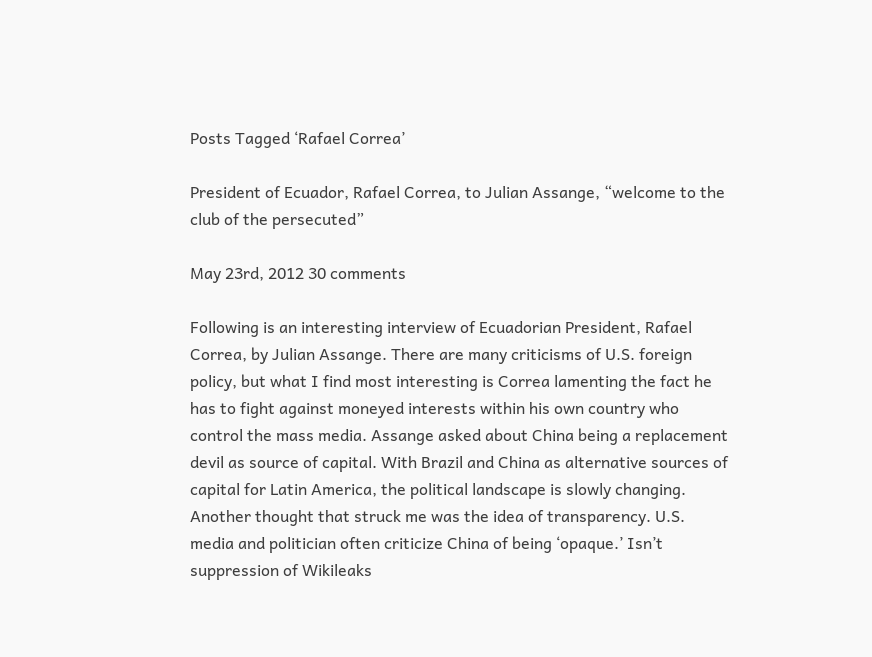Posts Tagged ‘Rafael Correa’

President of Ecuador, Rafael Correa, to Julian Assange, “welcome to the club of the persecuted”

May 23rd, 2012 30 comments

Following is an interesting interview of Ecuadorian President, Rafael Correa, by Julian Assange. There are many criticisms of U.S. foreign policy, but what I find most interesting is Correa lamenting the fact he has to fight against moneyed interests within his own country who control the mass media. Assange asked about China being a replacement devil as source of capital. With Brazil and China as alternative sources of capital for Latin America, the political landscape is slowly changing. Another thought that struck me was the idea of transparency. U.S. media and politician often criticize China of being ‘opaque.’ Isn’t suppression of Wikileaks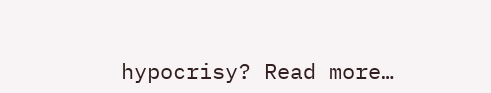hypocrisy? Read more…